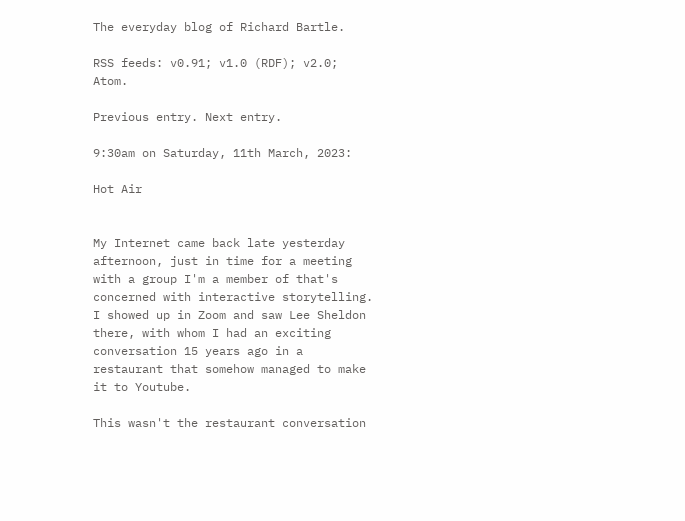The everyday blog of Richard Bartle.

RSS feeds: v0.91; v1.0 (RDF); v2.0; Atom.

Previous entry. Next entry.

9:30am on Saturday, 11th March, 2023:

Hot Air


My Internet came back late yesterday afternoon, just in time for a meeting with a group I'm a member of that's concerned with interactive storytelling. I showed up in Zoom and saw Lee Sheldon there, with whom I had an exciting conversation 15 years ago in a restaurant that somehow managed to make it to Youtube.

This wasn't the restaurant conversation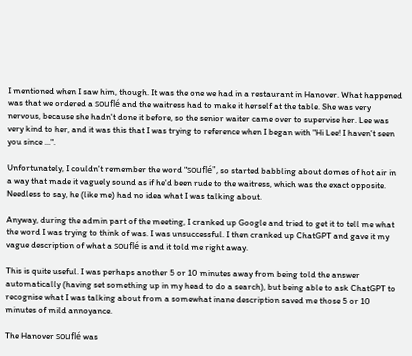I mentioned when I saw him, though. It was the one we had in a restaurant in Hanover. What happened was that we ordered a souflé and the waitress had to make it herself at the table. She was very nervous, because she hadn't done it before, so the senior waiter came over to supervise her. Lee was very kind to her, and it was this that I was trying to reference when I began with "Hi Lee! I haven't seen you since ...".

Unfortunately, I couldn't remember the word "souflé", so started babbling about domes of hot air in a way that made it vaguely sound as if he'd been rude to the waitress, which was the exact opposite. Needless to say, he (like me) had no idea what I was talking about.

Anyway, during the admin part of the meeting, I cranked up Google and tried to get it to tell me what the word I was trying to think of was. I was unsuccessful. I then cranked up ChatGPT and gave it my vague description of what a souflé is and it told me right away.

This is quite useful. I was perhaps another 5 or 10 minutes away from being told the answer automatically (having set something up in my head to do a search), but being able to ask ChatGPT to recognise what I was talking about from a somewhat inane description saved me those 5 or 10 minutes of mild annoyance.

The Hanover souflé was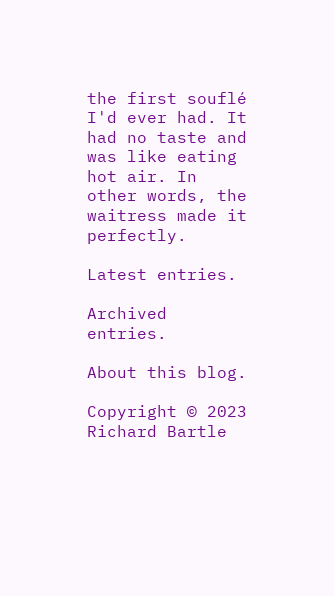the first souflé I'd ever had. It had no taste and was like eating hot air. In other words, the waitress made it perfectly.

Latest entries.

Archived entries.

About this blog.

Copyright © 2023 Richard Bartle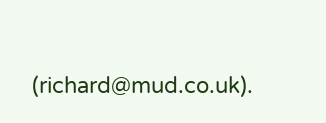(richard@mud.co.uk).